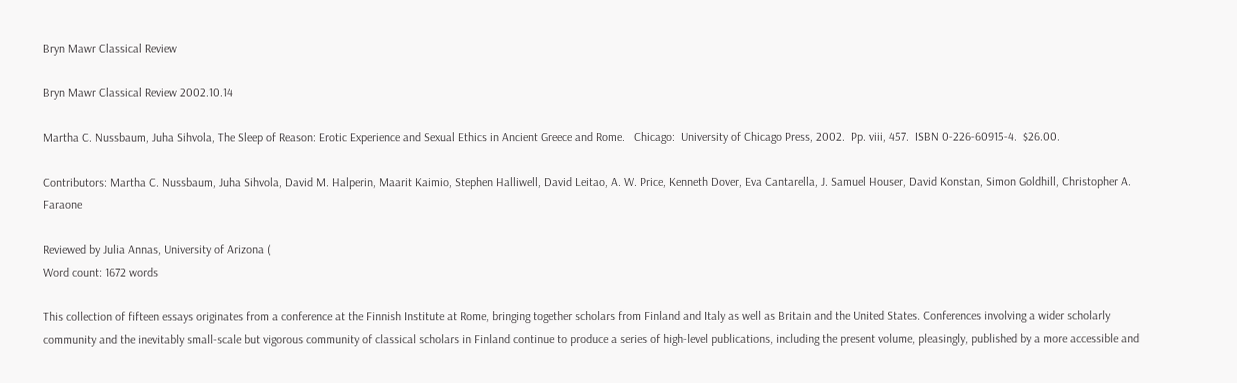Bryn Mawr Classical Review

Bryn Mawr Classical Review 2002.10.14

Martha C. Nussbaum, Juha Sihvola, The Sleep of Reason: Erotic Experience and Sexual Ethics in Ancient Greece and Rome.   Chicago:  University of Chicago Press, 2002.  Pp. viii, 457.  ISBN 0-226-60915-4.  $26.00.

Contributors: Martha C. Nussbaum, Juha Sihvola, David M. Halperin, Maarit Kaimio, Stephen Halliwell, David Leitao, A. W. Price, Kenneth Dover, Eva Cantarella, J. Samuel Houser, David Konstan, Simon Goldhill, Christopher A. Faraone

Reviewed by Julia Annas, University of Arizona (
Word count: 1672 words

This collection of fifteen essays originates from a conference at the Finnish Institute at Rome, bringing together scholars from Finland and Italy as well as Britain and the United States. Conferences involving a wider scholarly community and the inevitably small-scale but vigorous community of classical scholars in Finland continue to produce a series of high-level publications, including the present volume, pleasingly, published by a more accessible and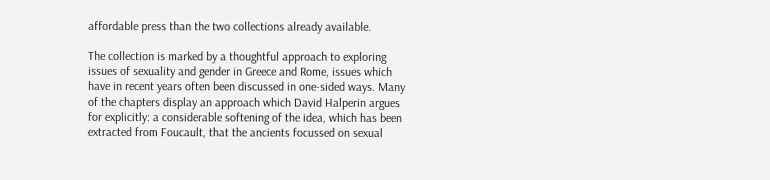affordable press than the two collections already available.

The collection is marked by a thoughtful approach to exploring issues of sexuality and gender in Greece and Rome, issues which have in recent years often been discussed in one-sided ways. Many of the chapters display an approach which David Halperin argues for explicitly: a considerable softening of the idea, which has been extracted from Foucault, that the ancients focussed on sexual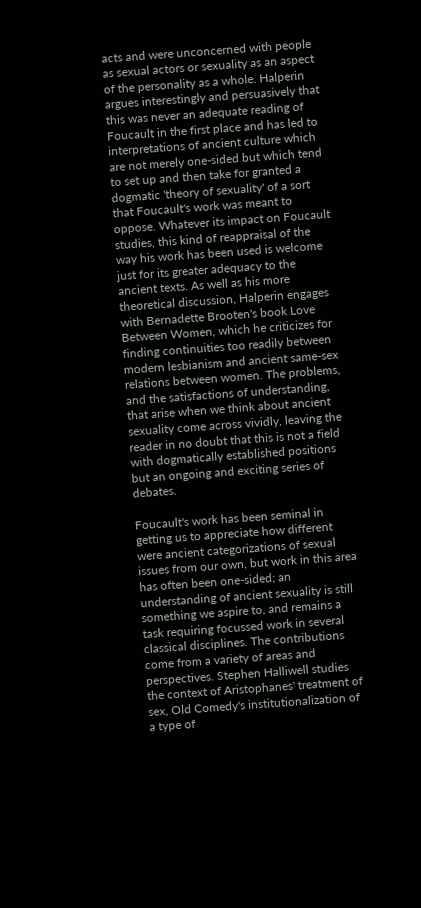acts and were unconcerned with people as sexual actors or sexuality as an aspect of the personality as a whole. Halperin argues interestingly and persuasively that this was never an adequate reading of Foucault in the first place and has led to interpretations of ancient culture which are not merely one-sided but which tend to set up and then take for granted a dogmatic 'theory of sexuality' of a sort that Foucault's work was meant to oppose. Whatever its impact on Foucault studies, this kind of reappraisal of the way his work has been used is welcome just for its greater adequacy to the ancient texts. As well as his more theoretical discussion, Halperin engages with Bernadette Brooten's book Love Between Women, which he criticizes for finding continuities too readily between modern lesbianism and ancient same-sex relations between women. The problems, and the satisfactions of understanding, that arise when we think about ancient sexuality come across vividly, leaving the reader in no doubt that this is not a field with dogmatically established positions but an ongoing and exciting series of debates.

Foucault's work has been seminal in getting us to appreciate how different were ancient categorizations of sexual issues from our own, but work in this area has often been one-sided; an understanding of ancient sexuality is still something we aspire to, and remains a task requiring focussed work in several classical disciplines. The contributions come from a variety of areas and perspectives. Stephen Halliwell studies the context of Aristophanes' treatment of sex, Old Comedy's institutionalization of a type of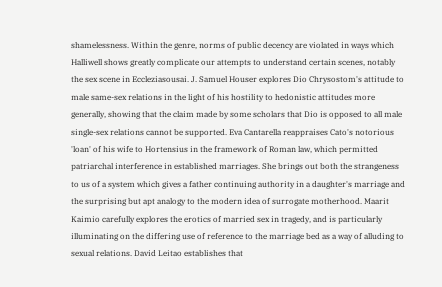shamelessness. Within the genre, norms of public decency are violated in ways which Halliwell shows greatly complicate our attempts to understand certain scenes, notably the sex scene in Eccleziasousai. J. Samuel Houser explores Dio Chrysostom's attitude to male same-sex relations in the light of his hostility to hedonistic attitudes more generally, showing that the claim made by some scholars that Dio is opposed to all male single-sex relations cannot be supported. Eva Cantarella reappraises Cato's notorious 'loan' of his wife to Hortensius in the framework of Roman law, which permitted patriarchal interference in established marriages. She brings out both the strangeness to us of a system which gives a father continuing authority in a daughter's marriage and the surprising but apt analogy to the modern idea of surrogate motherhood. Maarit Kaimio carefully explores the erotics of married sex in tragedy, and is particularly illuminating on the differing use of reference to the marriage bed as a way of alluding to sexual relations. David Leitao establishes that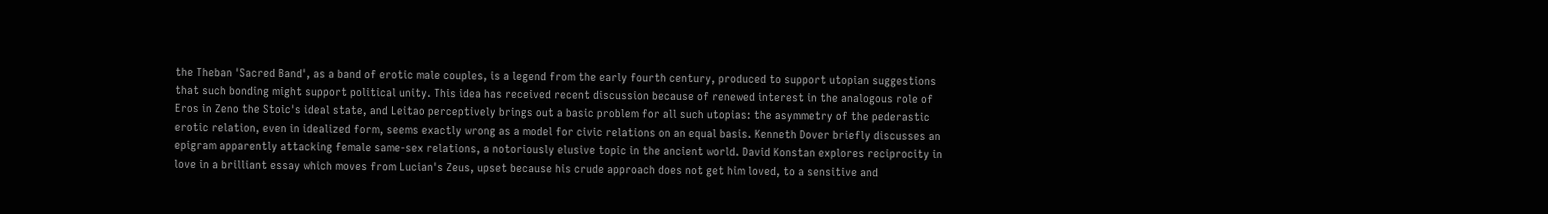the Theban 'Sacred Band', as a band of erotic male couples, is a legend from the early fourth century, produced to support utopian suggestions that such bonding might support political unity. This idea has received recent discussion because of renewed interest in the analogous role of Eros in Zeno the Stoic's ideal state, and Leitao perceptively brings out a basic problem for all such utopias: the asymmetry of the pederastic erotic relation, even in idealized form, seems exactly wrong as a model for civic relations on an equal basis. Kenneth Dover briefly discusses an epigram apparently attacking female same-sex relations, a notoriously elusive topic in the ancient world. David Konstan explores reciprocity in love in a brilliant essay which moves from Lucian's Zeus, upset because his crude approach does not get him loved, to a sensitive and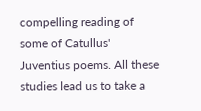compelling reading of some of Catullus' Juventius poems. All these studies lead us to take a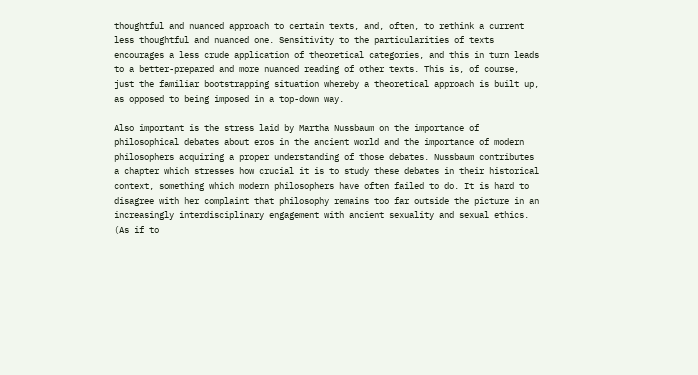thoughtful and nuanced approach to certain texts, and, often, to rethink a current less thoughtful and nuanced one. Sensitivity to the particularities of texts encourages a less crude application of theoretical categories, and this in turn leads to a better-prepared and more nuanced reading of other texts. This is, of course, just the familiar bootstrapping situation whereby a theoretical approach is built up, as opposed to being imposed in a top-down way.

Also important is the stress laid by Martha Nussbaum on the importance of philosophical debates about eros in the ancient world and the importance of modern philosophers acquiring a proper understanding of those debates. Nussbaum contributes a chapter which stresses how crucial it is to study these debates in their historical context, something which modern philosophers have often failed to do. It is hard to disagree with her complaint that philosophy remains too far outside the picture in an increasingly interdisciplinary engagement with ancient sexuality and sexual ethics. (As if to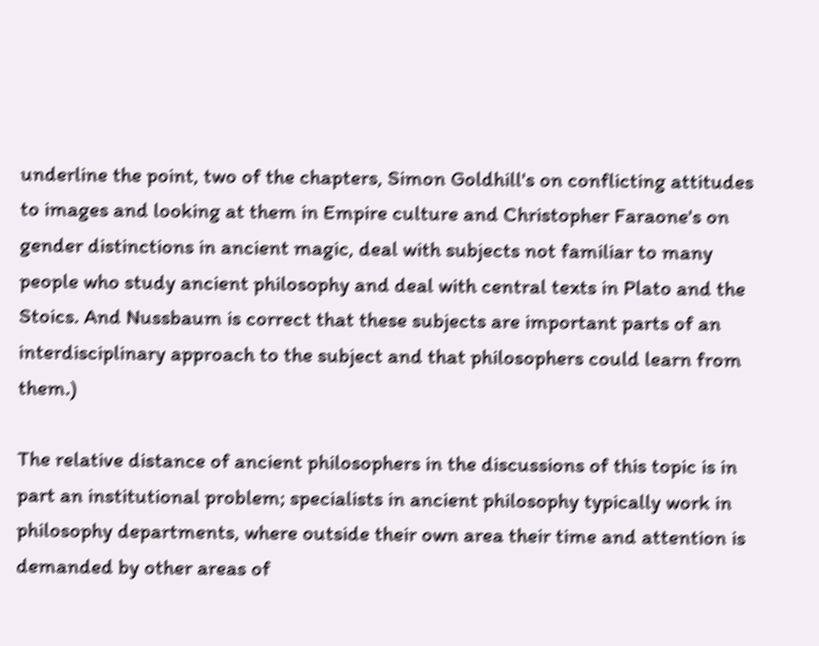underline the point, two of the chapters, Simon Goldhill's on conflicting attitudes to images and looking at them in Empire culture and Christopher Faraone's on gender distinctions in ancient magic, deal with subjects not familiar to many people who study ancient philosophy and deal with central texts in Plato and the Stoics. And Nussbaum is correct that these subjects are important parts of an interdisciplinary approach to the subject and that philosophers could learn from them.)

The relative distance of ancient philosophers in the discussions of this topic is in part an institutional problem; specialists in ancient philosophy typically work in philosophy departments, where outside their own area their time and attention is demanded by other areas of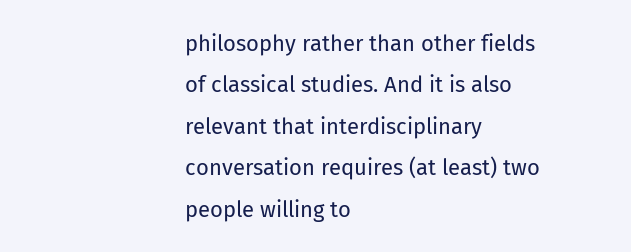philosophy rather than other fields of classical studies. And it is also relevant that interdisciplinary conversation requires (at least) two people willing to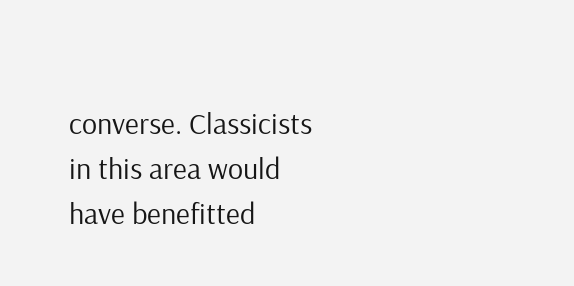converse. Classicists in this area would have benefitted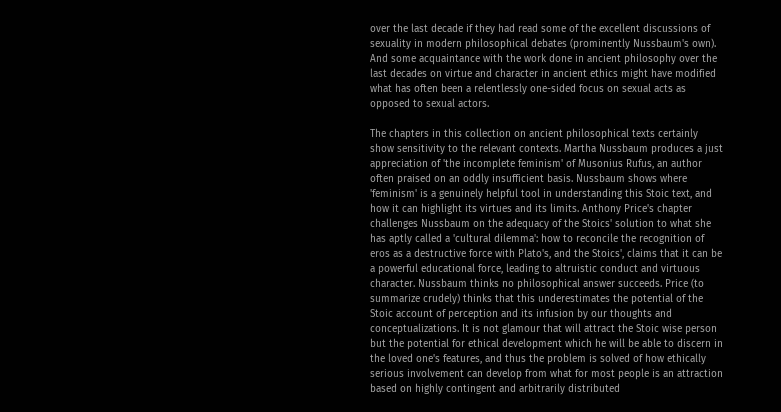over the last decade if they had read some of the excellent discussions of sexuality in modern philosophical debates (prominently Nussbaum's own). And some acquaintance with the work done in ancient philosophy over the last decades on virtue and character in ancient ethics might have modified what has often been a relentlessly one-sided focus on sexual acts as opposed to sexual actors.

The chapters in this collection on ancient philosophical texts certainly show sensitivity to the relevant contexts. Martha Nussbaum produces a just appreciation of 'the incomplete feminism' of Musonius Rufus, an author often praised on an oddly insufficient basis. Nussbaum shows where 'feminism' is a genuinely helpful tool in understanding this Stoic text, and how it can highlight its virtues and its limits. Anthony Price's chapter challenges Nussbaum on the adequacy of the Stoics' solution to what she has aptly called a 'cultural dilemma': how to reconcile the recognition of eros as a destructive force with Plato's, and the Stoics', claims that it can be a powerful educational force, leading to altruistic conduct and virtuous character. Nussbaum thinks no philosophical answer succeeds. Price (to summarize crudely) thinks that this underestimates the potential of the Stoic account of perception and its infusion by our thoughts and conceptualizations. It is not glamour that will attract the Stoic wise person but the potential for ethical development which he will be able to discern in the loved one's features, and thus the problem is solved of how ethically serious involvement can develop from what for most people is an attraction based on highly contingent and arbitrarily distributed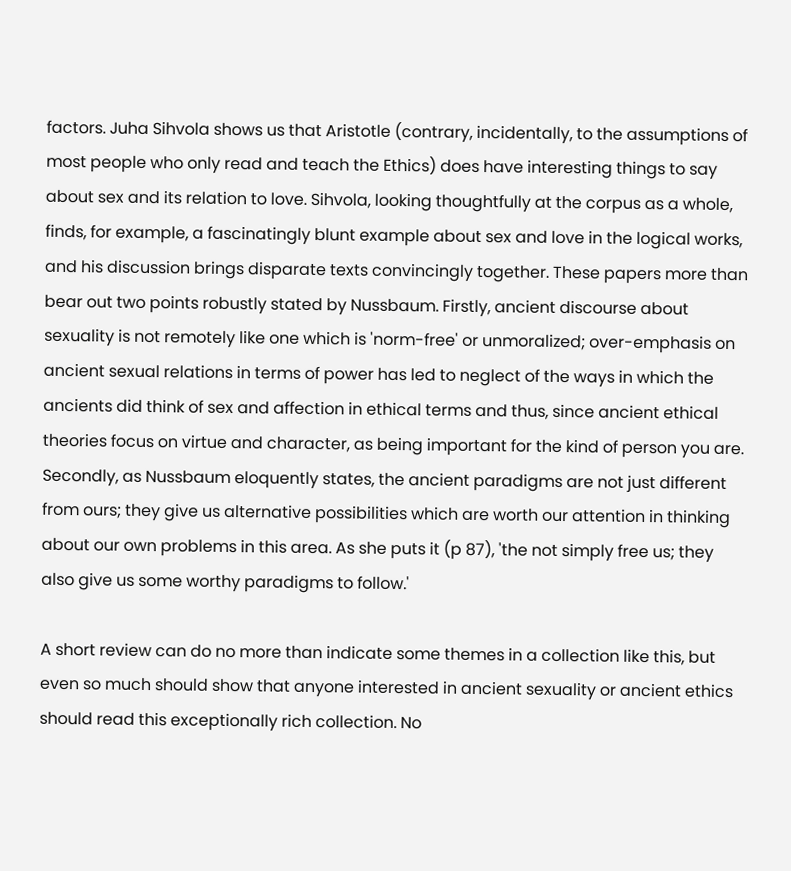factors. Juha Sihvola shows us that Aristotle (contrary, incidentally, to the assumptions of most people who only read and teach the Ethics) does have interesting things to say about sex and its relation to love. Sihvola, looking thoughtfully at the corpus as a whole, finds, for example, a fascinatingly blunt example about sex and love in the logical works, and his discussion brings disparate texts convincingly together. These papers more than bear out two points robustly stated by Nussbaum. Firstly, ancient discourse about sexuality is not remotely like one which is 'norm-free' or unmoralized; over-emphasis on ancient sexual relations in terms of power has led to neglect of the ways in which the ancients did think of sex and affection in ethical terms and thus, since ancient ethical theories focus on virtue and character, as being important for the kind of person you are. Secondly, as Nussbaum eloquently states, the ancient paradigms are not just different from ours; they give us alternative possibilities which are worth our attention in thinking about our own problems in this area. As she puts it (p 87), 'the not simply free us; they also give us some worthy paradigms to follow.'

A short review can do no more than indicate some themes in a collection like this, but even so much should show that anyone interested in ancient sexuality or ancient ethics should read this exceptionally rich collection. No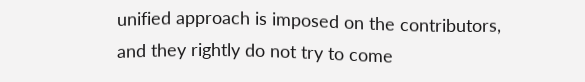unified approach is imposed on the contributors, and they rightly do not try to come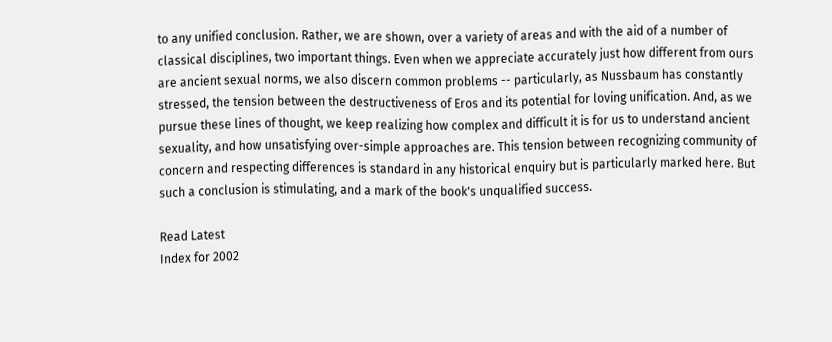to any unified conclusion. Rather, we are shown, over a variety of areas and with the aid of a number of classical disciplines, two important things. Even when we appreciate accurately just how different from ours are ancient sexual norms, we also discern common problems -- particularly, as Nussbaum has constantly stressed, the tension between the destructiveness of Eros and its potential for loving unification. And, as we pursue these lines of thought, we keep realizing how complex and difficult it is for us to understand ancient sexuality, and how unsatisfying over-simple approaches are. This tension between recognizing community of concern and respecting differences is standard in any historical enquiry but is particularly marked here. But such a conclusion is stimulating, and a mark of the book's unqualified success.

Read Latest
Index for 2002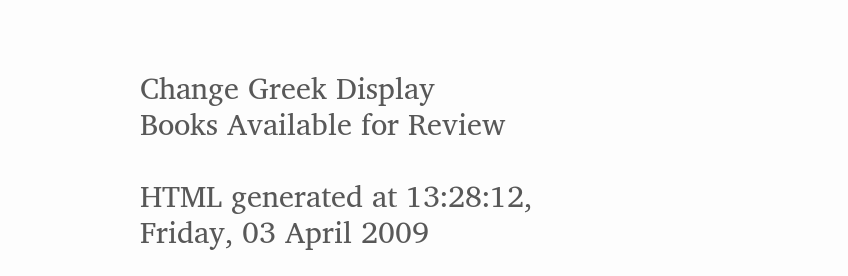Change Greek Display
Books Available for Review

HTML generated at 13:28:12, Friday, 03 April 2009